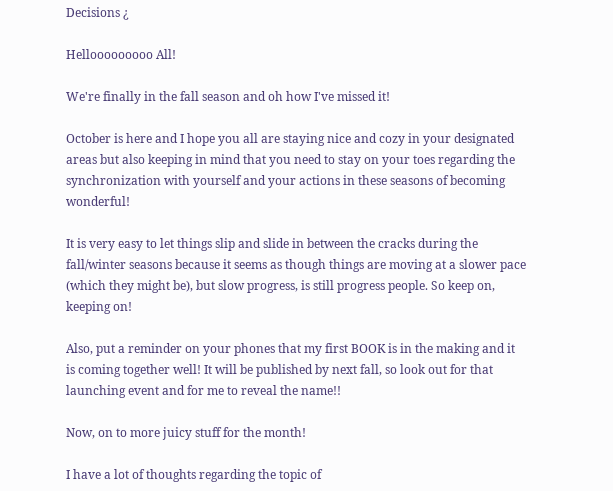Decisions ¿

Hellooooooooo All!

We're finally in the fall season and oh how I've missed it!

October is here and I hope you all are staying nice and cozy in your designated areas but also keeping in mind that you need to stay on your toes regarding the synchronization with yourself and your actions in these seasons of becoming wonderful!

It is very easy to let things slip and slide in between the cracks during the fall/winter seasons because it seems as though things are moving at a slower pace (which they might be), but slow progress, is still progress people. So keep on, keeping on!

Also, put a reminder on your phones that my first BOOK is in the making and it is coming together well! It will be published by next fall, so look out for that launching event and for me to reveal the name!!

Now, on to more juicy stuff for the month!

I have a lot of thoughts regarding the topic of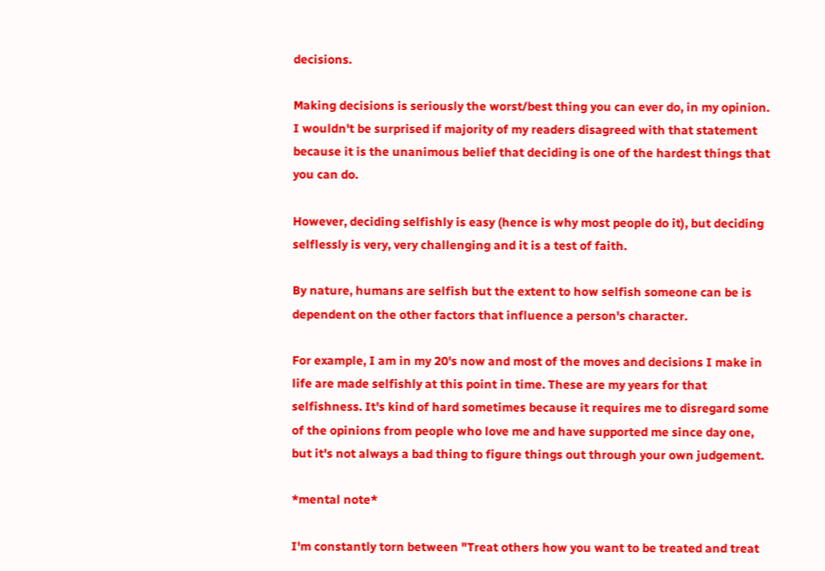decisions.

Making decisions is seriously the worst/best thing you can ever do, in my opinion. I wouldn't be surprised if majority of my readers disagreed with that statement because it is the unanimous belief that deciding is one of the hardest things that you can do.

However, deciding selfishly is easy (hence is why most people do it), but deciding selflessly is very, very challenging and it is a test of faith.

By nature, humans are selfish but the extent to how selfish someone can be is dependent on the other factors that influence a person's character.

For example, I am in my 20's now and most of the moves and decisions I make in life are made selfishly at this point in time. These are my years for that selfishness. It's kind of hard sometimes because it requires me to disregard some of the opinions from people who love me and have supported me since day one, but it's not always a bad thing to figure things out through your own judgement.

*mental note*

I'm constantly torn between "Treat others how you want to be treated and treat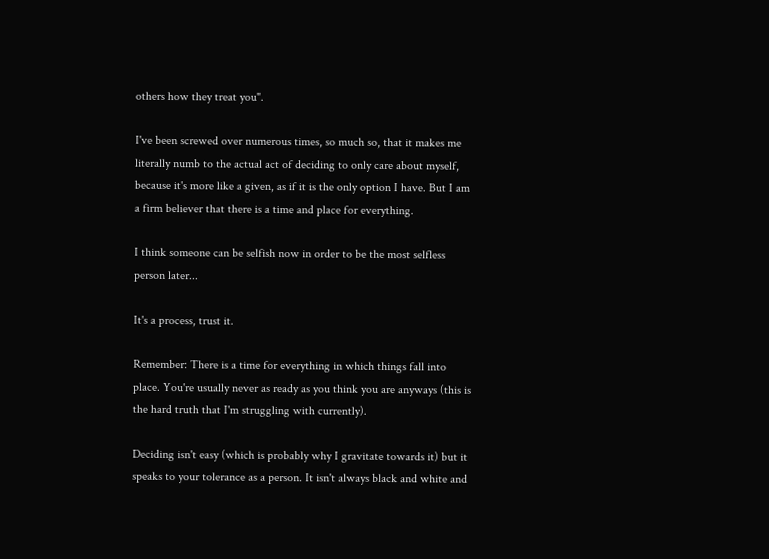others how they treat you".

I've been screwed over numerous times, so much so, that it makes me literally numb to the actual act of deciding to only care about myself, because it's more like a given, as if it is the only option I have. But I am a firm believer that there is a time and place for everything.

I think someone can be selfish now in order to be the most selfless person later...

It's a process, trust it.

Remember: There is a time for everything in which things fall into place. You're usually never as ready as you think you are anyways (this is the hard truth that I'm struggling with currently).

Deciding isn't easy (which is probably why I gravitate towards it) but it speaks to your tolerance as a person. It isn't always black and white and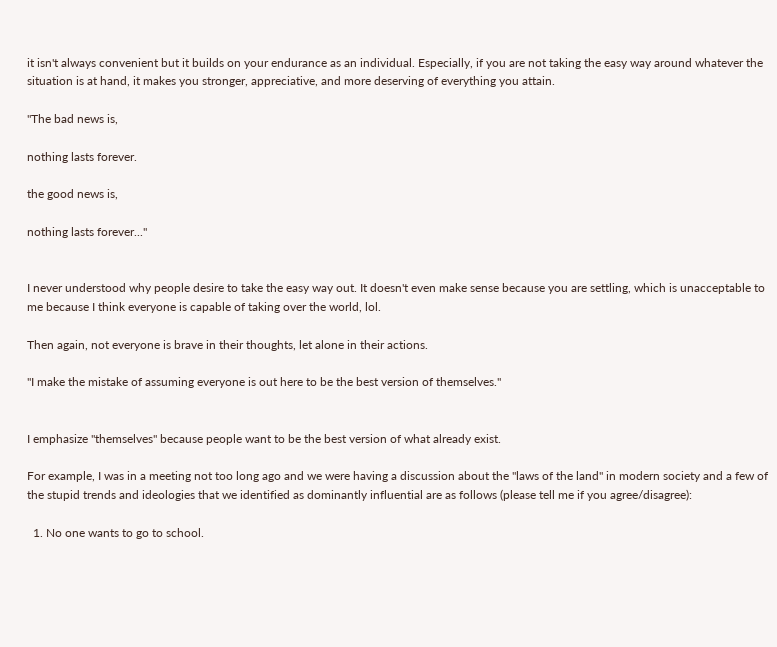it isn't always convenient but it builds on your endurance as an individual. Especially, if you are not taking the easy way around whatever the situation is at hand, it makes you stronger, appreciative, and more deserving of everything you attain.

"The bad news is,

nothing lasts forever.

the good news is,

nothing lasts forever..."


I never understood why people desire to take the easy way out. It doesn't even make sense because you are settling, which is unacceptable to me because I think everyone is capable of taking over the world, lol.

Then again, not everyone is brave in their thoughts, let alone in their actions.

"I make the mistake of assuming everyone is out here to be the best version of themselves."


I emphasize "themselves" because people want to be the best version of what already exist.

For example, I was in a meeting not too long ago and we were having a discussion about the "laws of the land" in modern society and a few of the stupid trends and ideologies that we identified as dominantly influential are as follows (please tell me if you agree/disagree):

  1. No one wants to go to school.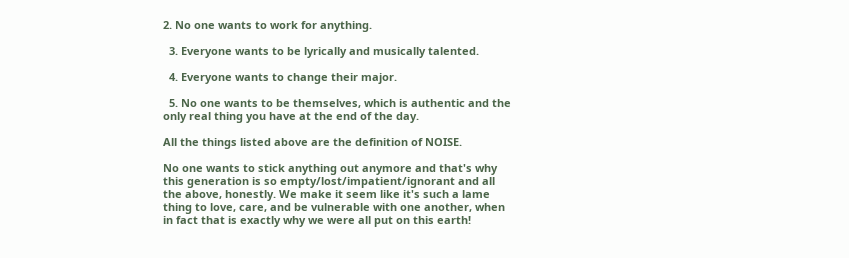2. No one wants to work for anything.

  3. Everyone wants to be lyrically and musically talented.

  4. Everyone wants to change their major.

  5. No one wants to be themselves, which is authentic and the only real thing you have at the end of the day.

All the things listed above are the definition of NOISE.

No one wants to stick anything out anymore and that's why this generation is so empty/lost/impatient/ignorant and all the above, honestly. We make it seem like it's such a lame thing to love, care, and be vulnerable with one another, when in fact that is exactly why we were all put on this earth!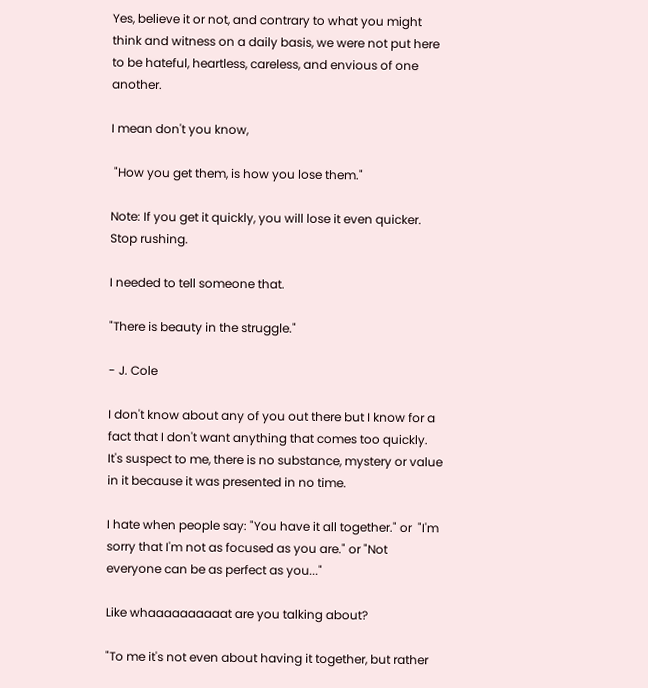Yes, believe it or not, and contrary to what you might think and witness on a daily basis, we were not put here to be hateful, heartless, careless, and envious of one another.

I mean don't you know,

 "How you get them, is how you lose them."

Note: If you get it quickly, you will lose it even quicker. Stop rushing.

I needed to tell someone that.

"There is beauty in the struggle."

- J. Cole

I don't know about any of you out there but I know for a fact that I don't want anything that comes too quickly. It's suspect to me, there is no substance, mystery or value in it because it was presented in no time.

I hate when people say: "You have it all together." or  "I'm sorry that I'm not as focused as you are." or "Not everyone can be as perfect as you..."

Like whaaaaaaaaaat are you talking about?

"To me it's not even about having it together, but rather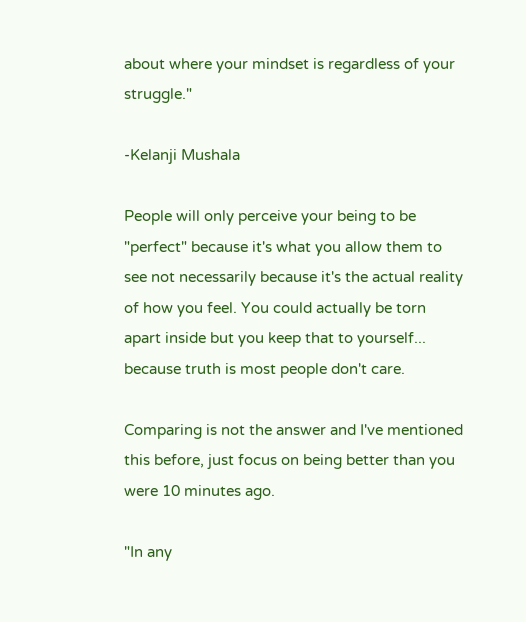about where your mindset is regardless of your struggle."

-Kelanji Mushala

People will only perceive your being to be "perfect" because it's what you allow them to see not necessarily because it's the actual reality of how you feel. You could actually be torn apart inside but you keep that to yourself... because truth is most people don't care.

Comparing is not the answer and I've mentioned this before, just focus on being better than you were 10 minutes ago.

"In any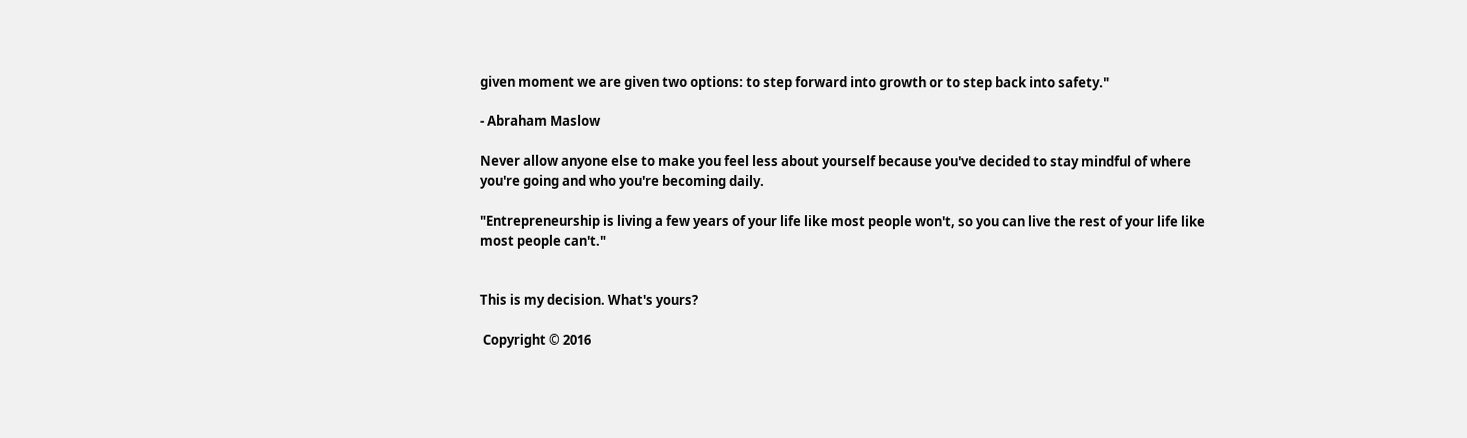given moment we are given two options: to step forward into growth or to step back into safety."

- Abraham Maslow

Never allow anyone else to make you feel less about yourself because you've decided to stay mindful of where you're going and who you're becoming daily.

"Entrepreneurship is living a few years of your life like most people won't, so you can live the rest of your life like most people can't."


This is my decision. What's yours?

 Copyright © 2016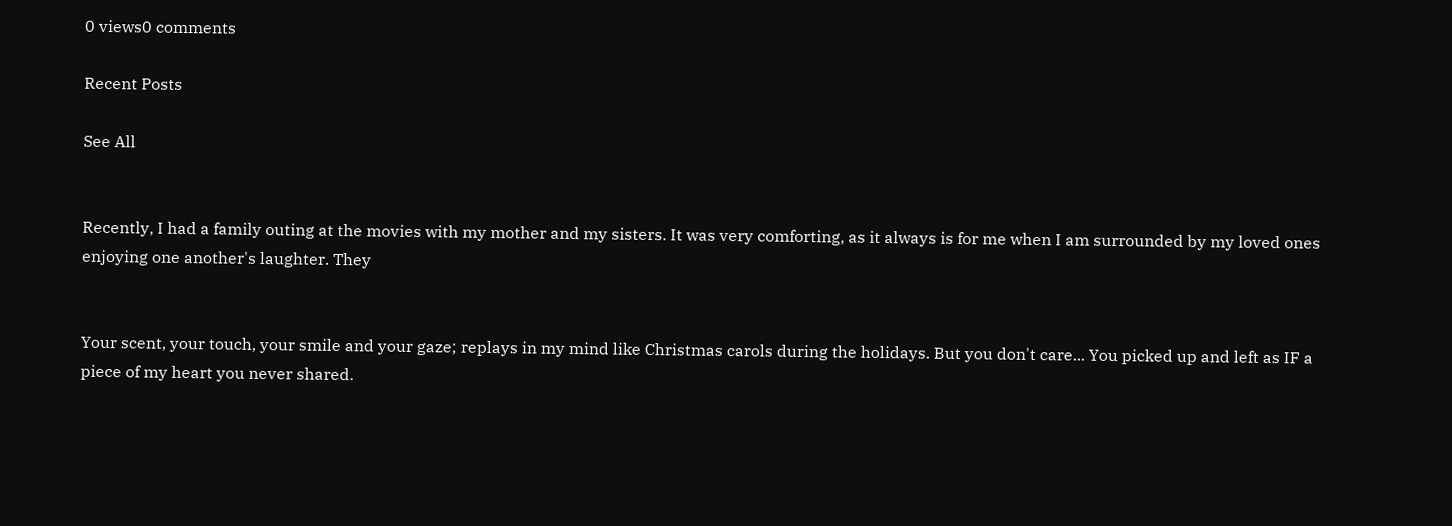0 views0 comments

Recent Posts

See All


Recently, I had a family outing at the movies with my mother and my sisters. It was very comforting, as it always is for me when I am surrounded by my loved ones enjoying one another's laughter. They


Your scent, your touch, your smile and your gaze; replays in my mind like Christmas carols during the holidays. But you don't care... You picked up and left as IF a piece of my heart you never shared.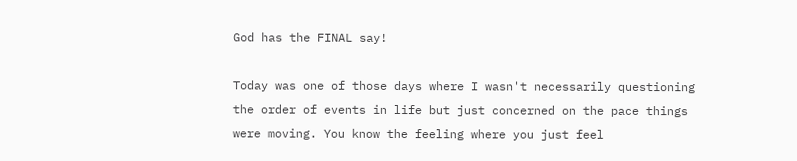God has the FINAL say!

Today was one of those days where I wasn't necessarily questioning the order of events in life but just concerned on the pace things were moving. You know the feeling where you just feel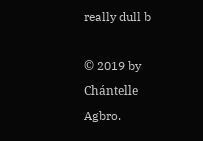really dull b

© 2019 by Chántelle Agbro.